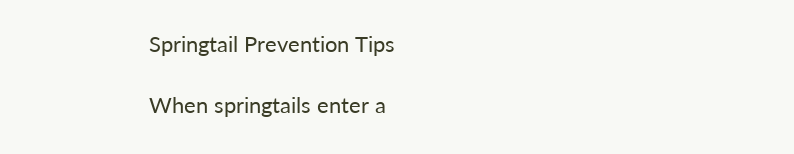Springtail Prevention Tips

When springtails enter a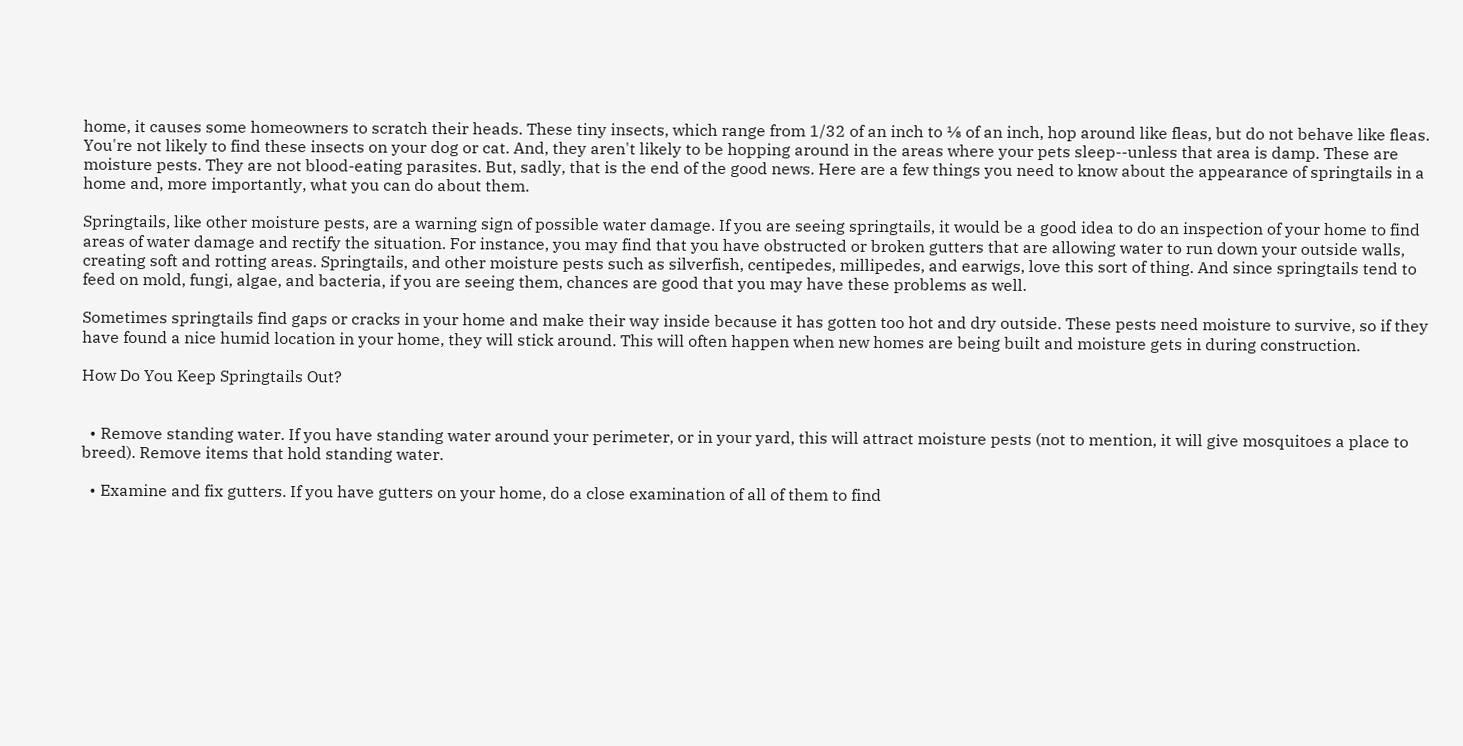home, it causes some homeowners to scratch their heads. These tiny insects, which range from 1/32 of an inch to ⅛ of an inch, hop around like fleas, but do not behave like fleas. You're not likely to find these insects on your dog or cat. And, they aren't likely to be hopping around in the areas where your pets sleep--unless that area is damp. These are moisture pests. They are not blood-eating parasites. But, sadly, that is the end of the good news. Here are a few things you need to know about the appearance of springtails in a home and, more importantly, what you can do about them.

Springtails, like other moisture pests, are a warning sign of possible water damage. If you are seeing springtails, it would be a good idea to do an inspection of your home to find areas of water damage and rectify the situation. For instance, you may find that you have obstructed or broken gutters that are allowing water to run down your outside walls, creating soft and rotting areas. Springtails, and other moisture pests such as silverfish, centipedes, millipedes, and earwigs, love this sort of thing. And since springtails tend to feed on mold, fungi, algae, and bacteria, if you are seeing them, chances are good that you may have these problems as well.

Sometimes springtails find gaps or cracks in your home and make their way inside because it has gotten too hot and dry outside. These pests need moisture to survive, so if they have found a nice humid location in your home, they will stick around. This will often happen when new homes are being built and moisture gets in during construction.

How Do You Keep Springtails Out?


  • Remove standing water. If you have standing water around your perimeter, or in your yard, this will attract moisture pests (not to mention, it will give mosquitoes a place to breed). Remove items that hold standing water.

  • Examine and fix gutters. If you have gutters on your home, do a close examination of all of them to find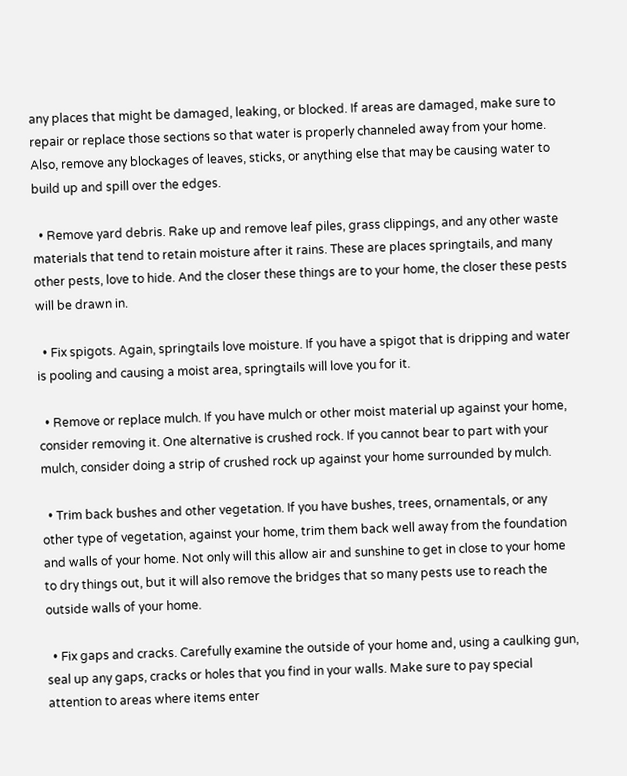any places that might be damaged, leaking, or blocked. If areas are damaged, make sure to repair or replace those sections so that water is properly channeled away from your home. Also, remove any blockages of leaves, sticks, or anything else that may be causing water to build up and spill over the edges.

  • Remove yard debris. Rake up and remove leaf piles, grass clippings, and any other waste materials that tend to retain moisture after it rains. These are places springtails, and many other pests, love to hide. And the closer these things are to your home, the closer these pests will be drawn in.

  • Fix spigots. Again, springtails love moisture. If you have a spigot that is dripping and water is pooling and causing a moist area, springtails will love you for it.

  • Remove or replace mulch. If you have mulch or other moist material up against your home, consider removing it. One alternative is crushed rock. If you cannot bear to part with your mulch, consider doing a strip of crushed rock up against your home surrounded by mulch.

  • Trim back bushes and other vegetation. If you have bushes, trees, ornamentals, or any other type of vegetation, against your home, trim them back well away from the foundation and walls of your home. Not only will this allow air and sunshine to get in close to your home to dry things out, but it will also remove the bridges that so many pests use to reach the outside walls of your home.

  • Fix gaps and cracks. Carefully examine the outside of your home and, using a caulking gun, seal up any gaps, cracks or holes that you find in your walls. Make sure to pay special attention to areas where items enter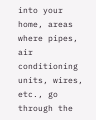into your home, areas where pipes, air conditioning units, wires, etc., go through the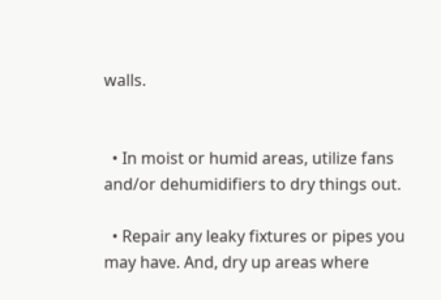walls.


  • In moist or humid areas, utilize fans and/or dehumidifiers to dry things out.

  • Repair any leaky fixtures or pipes you may have. And, dry up areas where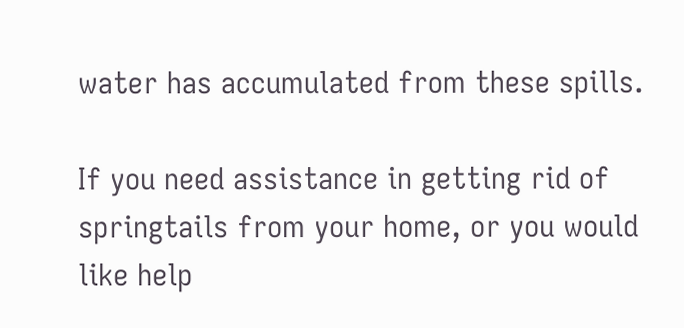water has accumulated from these spills.

If you need assistance in getting rid of springtails from your home, or you would like help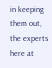in keeping them out, the experts here at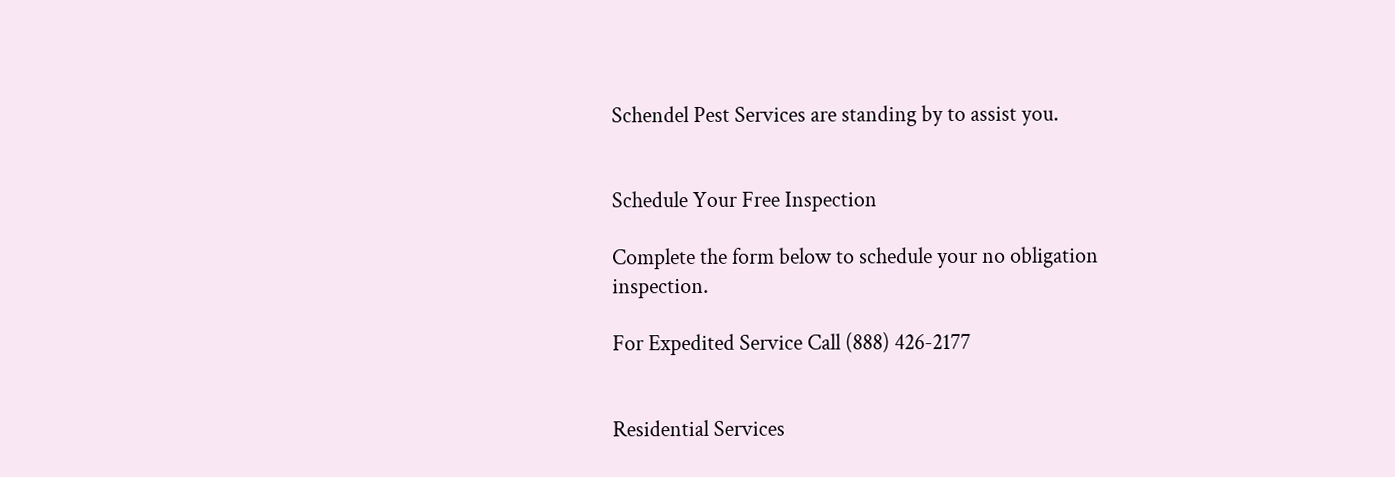Schendel Pest Services are standing by to assist you.


Schedule Your Free Inspection

Complete the form below to schedule your no obligation inspection.

For Expedited Service Call (888) 426-2177


Residential Services